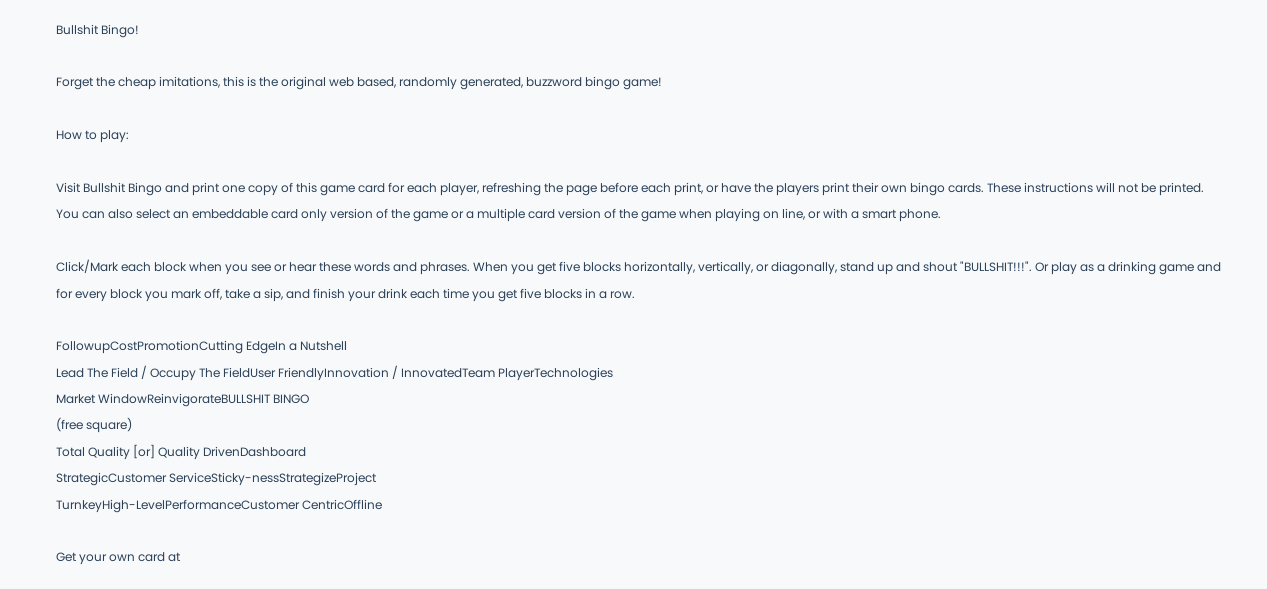Bullshit Bingo!

Forget the cheap imitations, this is the original web based, randomly generated, buzzword bingo game!

How to play:

Visit Bullshit Bingo and print one copy of this game card for each player, refreshing the page before each print, or have the players print their own bingo cards. These instructions will not be printed. You can also select an embeddable card only version of the game or a multiple card version of the game when playing on line, or with a smart phone.

Click/Mark each block when you see or hear these words and phrases. When you get five blocks horizontally, vertically, or diagonally, stand up and shout "BULLSHIT!!!". Or play as a drinking game and for every block you mark off, take a sip, and finish your drink each time you get five blocks in a row.

FollowupCostPromotionCutting EdgeIn a Nutshell
Lead The Field / Occupy The FieldUser FriendlyInnovation / InnovatedTeam PlayerTechnologies
Market WindowReinvigorateBULLSHIT BINGO
(free square)
Total Quality [or] Quality DrivenDashboard
StrategicCustomer ServiceSticky-nessStrategizeProject
TurnkeyHigh-LevelPerformanceCustomer CentricOffline

Get your own card at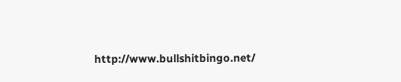http://www.bullshitbingo.net/